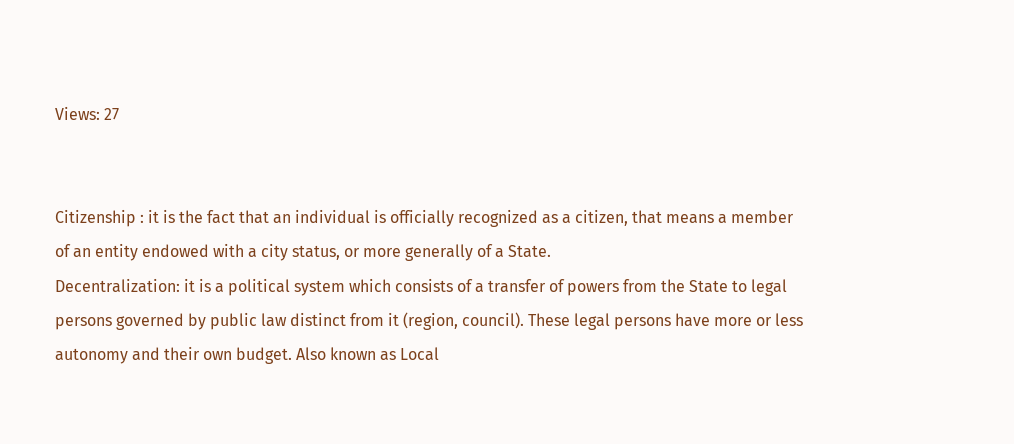Views: 27


Citizenship : it is the fact that an individual is officially recognized as a citizen, that means a member of an entity endowed with a city status, or more generally of a State.
Decentralization: it is a political system which consists of a transfer of powers from the State to legal persons governed by public law distinct from it (region, council). These legal persons have more or less autonomy and their own budget. Also known as Local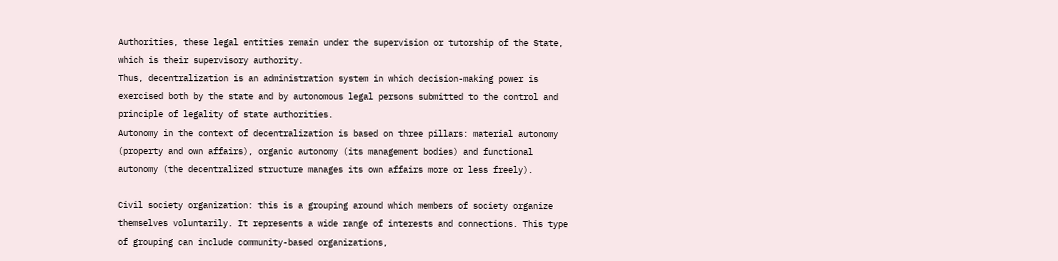Authorities, these legal entities remain under the supervision or tutorship of the State, which is their supervisory authority.
Thus, decentralization is an administration system in which decision-making power is exercised both by the state and by autonomous legal persons submitted to the control and principle of legality of state authorities.
Autonomy in the context of decentralization is based on three pillars: material autonomy (property and own affairs), organic autonomy (its management bodies) and functional autonomy (the decentralized structure manages its own affairs more or less freely).

Civil society organization: this is a grouping around which members of society organize themselves voluntarily. It represents a wide range of interests and connections. This type of grouping can include community-based organizations,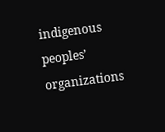indigenous peoples’ organizations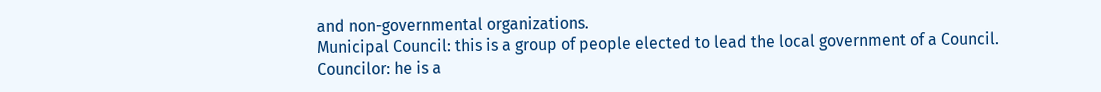and non-governmental organizations.
Municipal Council: this is a group of people elected to lead the local government of a Council.
Councilor: he is a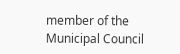member of the Municipal Council